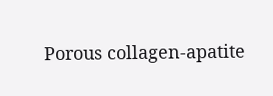Porous collagen-apatite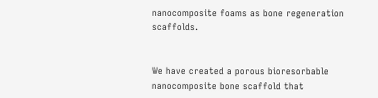nanocomposite foams as bone regeneration scaffolds.


We have created a porous bioresorbable nanocomposite bone scaffold that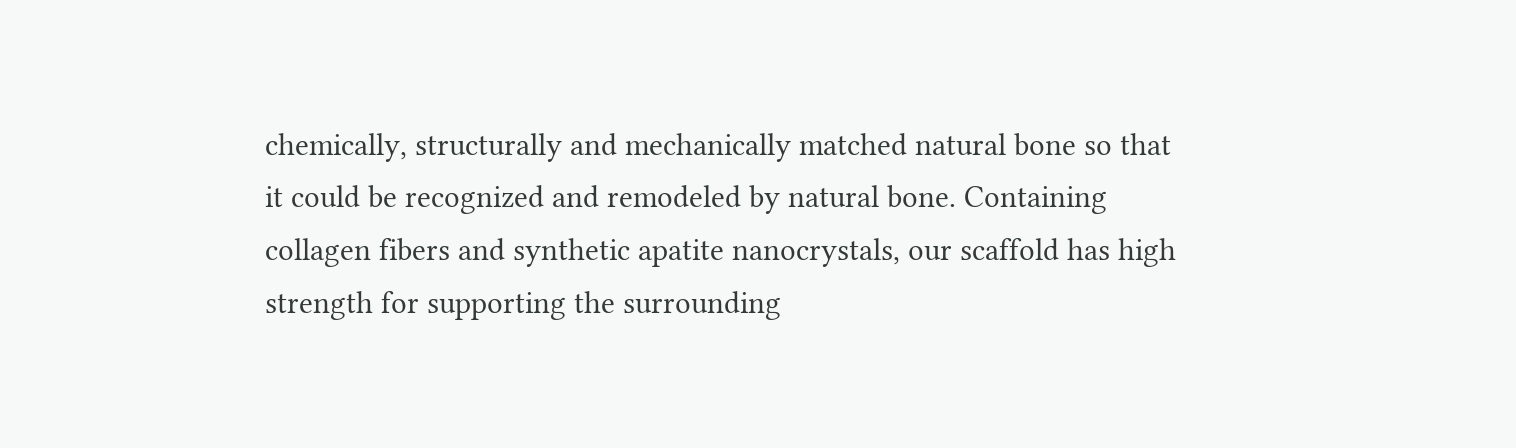chemically, structurally and mechanically matched natural bone so that it could be recognized and remodeled by natural bone. Containing collagen fibers and synthetic apatite nanocrystals, our scaffold has high strength for supporting the surrounding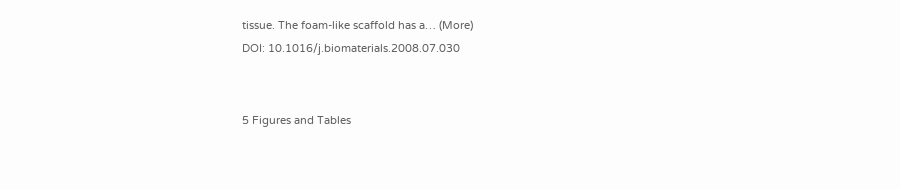tissue. The foam-like scaffold has a… (More)
DOI: 10.1016/j.biomaterials.2008.07.030


5 Figures and Tables